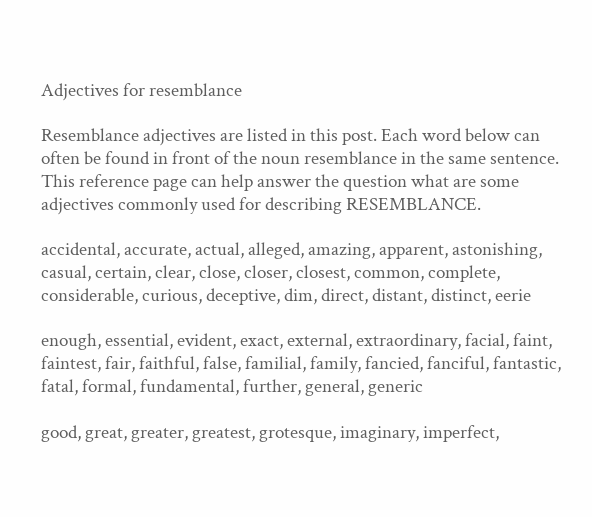Adjectives for resemblance

Resemblance adjectives are listed in this post. Each word below can often be found in front of the noun resemblance in the same sentence. This reference page can help answer the question what are some adjectives commonly used for describing RESEMBLANCE.

accidental, accurate, actual, alleged, amazing, apparent, astonishing, casual, certain, clear, close, closer, closest, common, complete, considerable, curious, deceptive, dim, direct, distant, distinct, eerie

enough, essential, evident, exact, external, extraordinary, facial, faint, faintest, fair, faithful, false, familial, family, fancied, fanciful, fantastic, fatal, formal, fundamental, further, general, generic

good, great, greater, greatest, grotesque, imaginary, imperfect,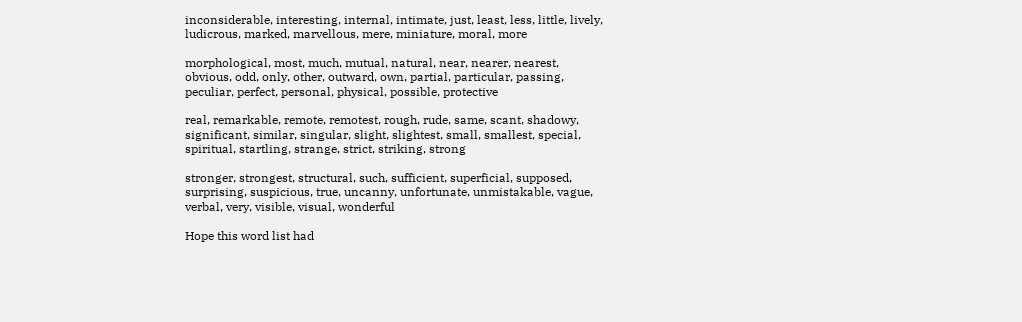inconsiderable, interesting, internal, intimate, just, least, less, little, lively, ludicrous, marked, marvellous, mere, miniature, moral, more

morphological, most, much, mutual, natural, near, nearer, nearest, obvious, odd, only, other, outward, own, partial, particular, passing, peculiar, perfect, personal, physical, possible, protective

real, remarkable, remote, remotest, rough, rude, same, scant, shadowy, significant, similar, singular, slight, slightest, small, smallest, special, spiritual, startling, strange, strict, striking, strong

stronger, strongest, structural, such, sufficient, superficial, supposed, surprising, suspicious, true, uncanny, unfortunate, unmistakable, vague, verbal, very, visible, visual, wonderful

Hope this word list had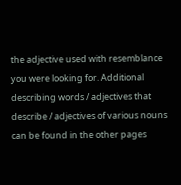the adjective used with resemblance you were looking for. Additional describing words / adjectives that describe / adjectives of various nouns can be found in the other pages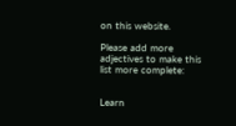on this website.

Please add more adjectives to make this list more complete:


Learn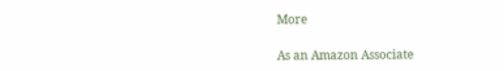More

As an Amazon Associate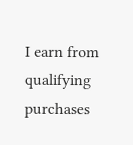I earn from qualifying purchases